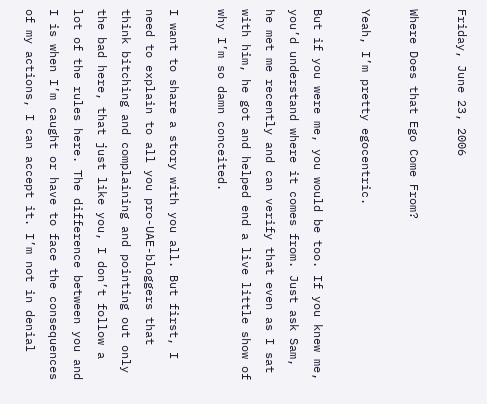Friday, June 23, 2006

Where Does that Ego Come From?

Yeah, I’m pretty egocentric.

But if you were me, you would be too. If you knew me, you’d understand where it comes from. Just ask Sam, he met me recently and can verify that even as I sat with him, he got and helped end a live little show of why I’m so damn conceited.

I want to share a story with you all. But first, I need to explain to all you pro-UAE-bloggers that think bitching and complaining and pointing out only the bad here, that just like you, I don’t follow a lot of the rules here. The difference between you and I is when I’m caught or have to face the consequences of my actions, I can accept it. I’m not in denial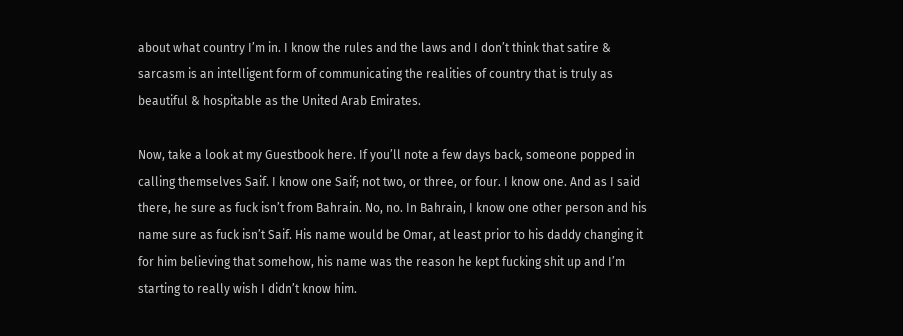about what country I’m in. I know the rules and the laws and I don’t think that satire & sarcasm is an intelligent form of communicating the realities of country that is truly as beautiful & hospitable as the United Arab Emirates.

Now, take a look at my Guestbook here. If you’ll note a few days back, someone popped in calling themselves Saif. I know one Saif; not two, or three, or four. I know one. And as I said there, he sure as fuck isn’t from Bahrain. No, no. In Bahrain, I know one other person and his name sure as fuck isn’t Saif. His name would be Omar, at least prior to his daddy changing it for him believing that somehow, his name was the reason he kept fucking shit up and I’m starting to really wish I didn’t know him.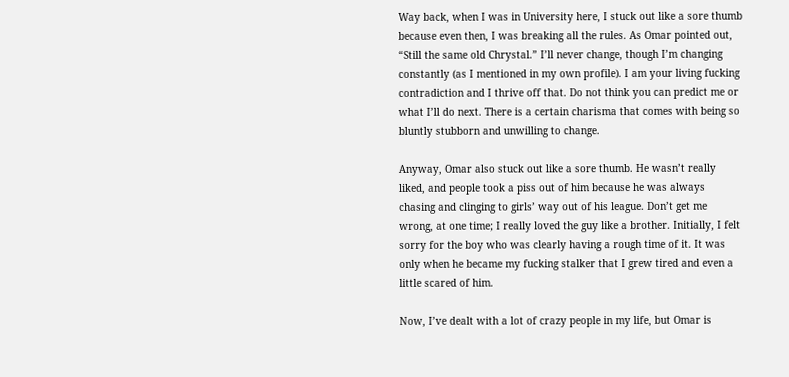Way back, when I was in University here, I stuck out like a sore thumb because even then, I was breaking all the rules. As Omar pointed out, “Still the same old Chrystal.” I’ll never change, though I’m changing constantly (as I mentioned in my own profile). I am your living fucking contradiction and I thrive off that. Do not think you can predict me or what I’ll do next. There is a certain charisma that comes with being so bluntly stubborn and unwilling to change.

Anyway, Omar also stuck out like a sore thumb. He wasn’t really liked, and people took a piss out of him because he was always chasing and clinging to girls’ way out of his league. Don’t get me wrong, at one time; I really loved the guy like a brother. Initially, I felt sorry for the boy who was clearly having a rough time of it. It was only when he became my fucking stalker that I grew tired and even a little scared of him.

Now, I’ve dealt with a lot of crazy people in my life, but Omar is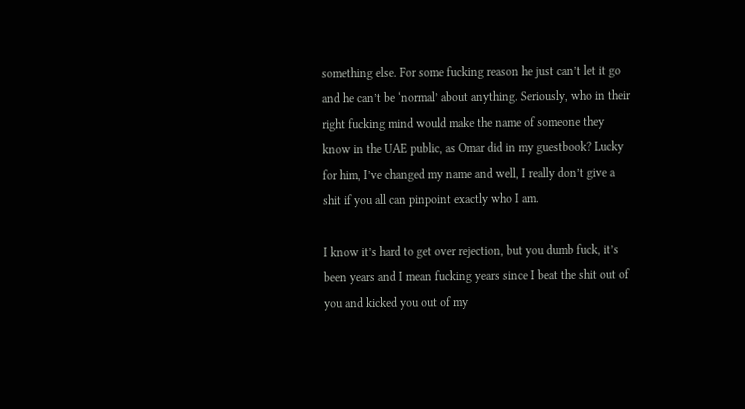something else. For some fucking reason he just can’t let it go and he can’t be ‘normal’ about anything. Seriously, who in their right fucking mind would make the name of someone they know in the UAE public, as Omar did in my guestbook? Lucky for him, I’ve changed my name and well, I really don’t give a shit if you all can pinpoint exactly who I am.

I know it’s hard to get over rejection, but you dumb fuck, it’s been years and I mean fucking years since I beat the shit out of you and kicked you out of my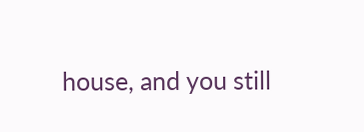house, and you still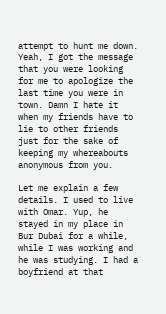attempt to hunt me down. Yeah, I got the message that you were looking for me to apologize the last time you were in town. Damn I hate it when my friends have to lie to other friends just for the sake of keeping my whereabouts anonymous from you.

Let me explain a few details. I used to live with Omar. Yup, he stayed in my place in Bur Dubai for a while, while I was working and he was studying. I had a boyfriend at that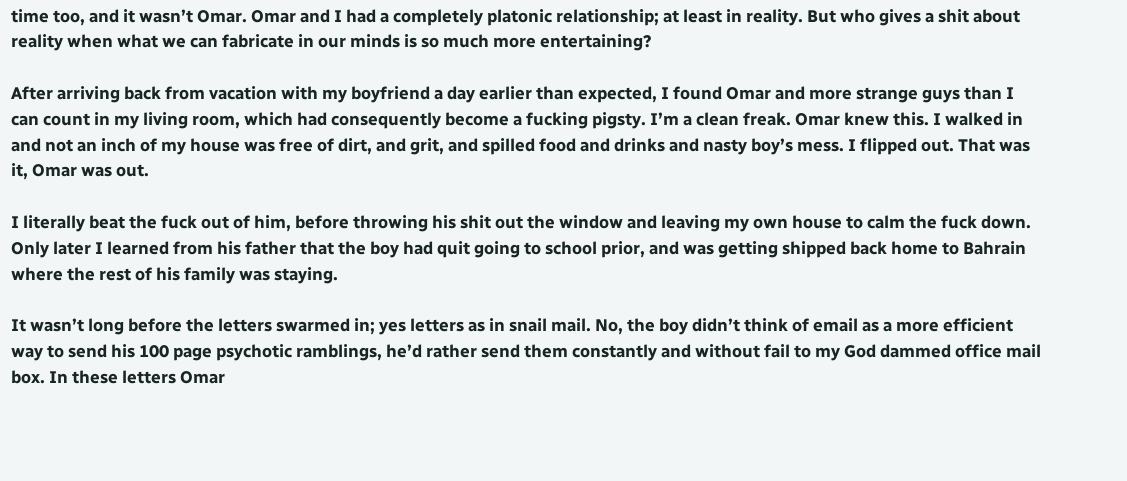time too, and it wasn’t Omar. Omar and I had a completely platonic relationship; at least in reality. But who gives a shit about reality when what we can fabricate in our minds is so much more entertaining?

After arriving back from vacation with my boyfriend a day earlier than expected, I found Omar and more strange guys than I can count in my living room, which had consequently become a fucking pigsty. I’m a clean freak. Omar knew this. I walked in and not an inch of my house was free of dirt, and grit, and spilled food and drinks and nasty boy’s mess. I flipped out. That was it, Omar was out.

I literally beat the fuck out of him, before throwing his shit out the window and leaving my own house to calm the fuck down. Only later I learned from his father that the boy had quit going to school prior, and was getting shipped back home to Bahrain where the rest of his family was staying.

It wasn’t long before the letters swarmed in; yes letters as in snail mail. No, the boy didn’t think of email as a more efficient way to send his 100 page psychotic ramblings, he’d rather send them constantly and without fail to my God dammed office mail box. In these letters Omar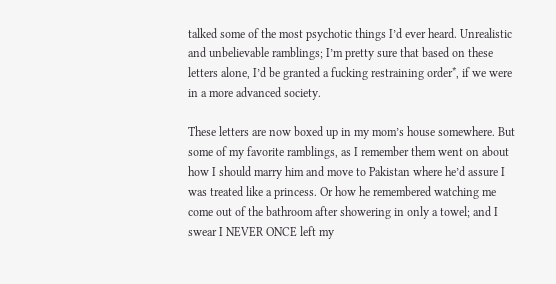talked some of the most psychotic things I’d ever heard. Unrealistic and unbelievable ramblings; I’m pretty sure that based on these letters alone, I’d be granted a fucking restraining order*, if we were in a more advanced society.

These letters are now boxed up in my mom’s house somewhere. But some of my favorite ramblings, as I remember them went on about how I should marry him and move to Pakistan where he’d assure I was treated like a princess. Or how he remembered watching me come out of the bathroom after showering in only a towel; and I swear I NEVER ONCE left my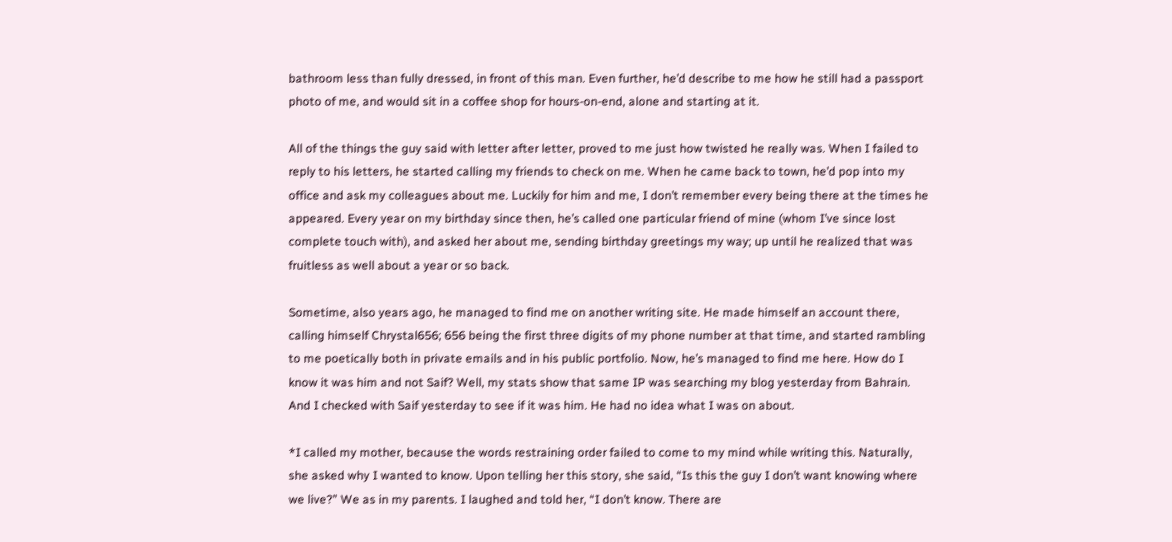bathroom less than fully dressed, in front of this man. Even further, he’d describe to me how he still had a passport photo of me, and would sit in a coffee shop for hours-on-end, alone and starting at it.

All of the things the guy said with letter after letter, proved to me just how twisted he really was. When I failed to reply to his letters, he started calling my friends to check on me. When he came back to town, he’d pop into my office and ask my colleagues about me. Luckily for him and me, I don’t remember every being there at the times he appeared. Every year on my birthday since then, he’s called one particular friend of mine (whom I’ve since lost complete touch with), and asked her about me, sending birthday greetings my way; up until he realized that was fruitless as well about a year or so back.

Sometime, also years ago, he managed to find me on another writing site. He made himself an account there, calling himself Chrystal656; 656 being the first three digits of my phone number at that time, and started rambling to me poetically both in private emails and in his public portfolio. Now, he’s managed to find me here. How do I know it was him and not Saif? Well, my stats show that same IP was searching my blog yesterday from Bahrain. And I checked with Saif yesterday to see if it was him. He had no idea what I was on about.

*I called my mother, because the words restraining order failed to come to my mind while writing this. Naturally, she asked why I wanted to know. Upon telling her this story, she said, “Is this the guy I don’t want knowing where we live?” We as in my parents. I laughed and told her, “I don’t know. There are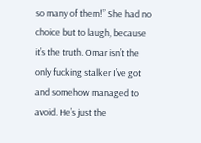so many of them!” She had no choice but to laugh, because it’s the truth. Omar isn’t the only fucking stalker I’ve got and somehow managed to avoid. He’s just the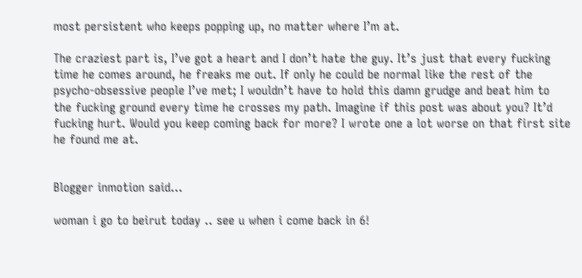most persistent who keeps popping up, no matter where I’m at.

The craziest part is, I’ve got a heart and I don’t hate the guy. It’s just that every fucking time he comes around, he freaks me out. If only he could be normal like the rest of the psycho-obsessive people I’ve met; I wouldn’t have to hold this damn grudge and beat him to the fucking ground every time he crosses my path. Imagine if this post was about you? It’d fucking hurt. Would you keep coming back for more? I wrote one a lot worse on that first site he found me at.


Blogger inmotion said...

woman i go to beirut today .. see u when i come back in 6!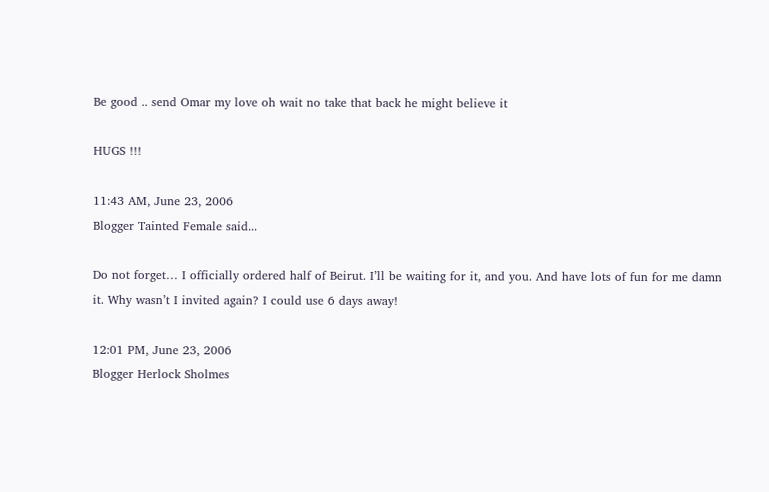Be good .. send Omar my love oh wait no take that back he might believe it

HUGS !!!

11:43 AM, June 23, 2006
Blogger Tainted Female said...

Do not forget… I officially ordered half of Beirut. I’ll be waiting for it, and you. And have lots of fun for me damn it. Why wasn’t I invited again? I could use 6 days away!

12:01 PM, June 23, 2006
Blogger Herlock Sholmes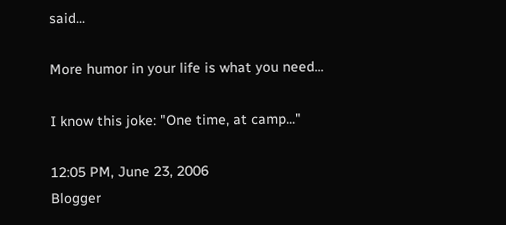said...

More humor in your life is what you need...

I know this joke: "One time, at camp..."

12:05 PM, June 23, 2006
Blogger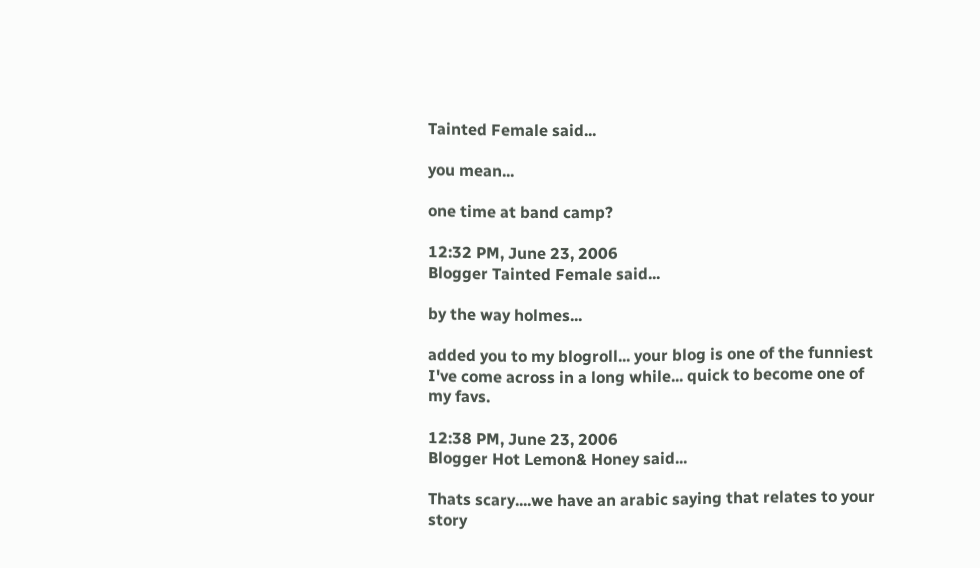Tainted Female said...

you mean...

one time at band camp?

12:32 PM, June 23, 2006
Blogger Tainted Female said...

by the way holmes...

added you to my blogroll... your blog is one of the funniest I've come across in a long while... quick to become one of my favs.

12:38 PM, June 23, 2006
Blogger Hot Lemon& Honey said...

Thats scary....we have an arabic saying that relates to your story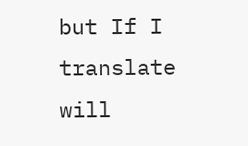but If I translate will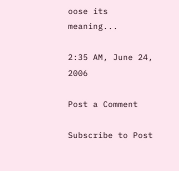oose its meaning...

2:35 AM, June 24, 2006

Post a Comment

Subscribe to Post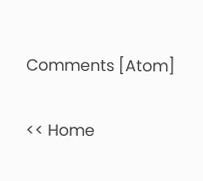Comments [Atom]

<< Home